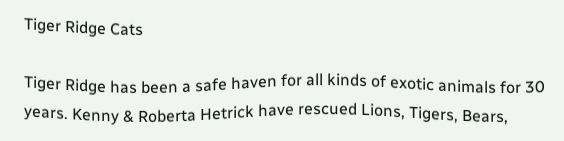Tiger Ridge Cats

Tiger Ridge has been a safe haven for all kinds of exotic animals for 30 years. Kenny & Roberta Hetrick have rescued Lions, Tigers, Bears,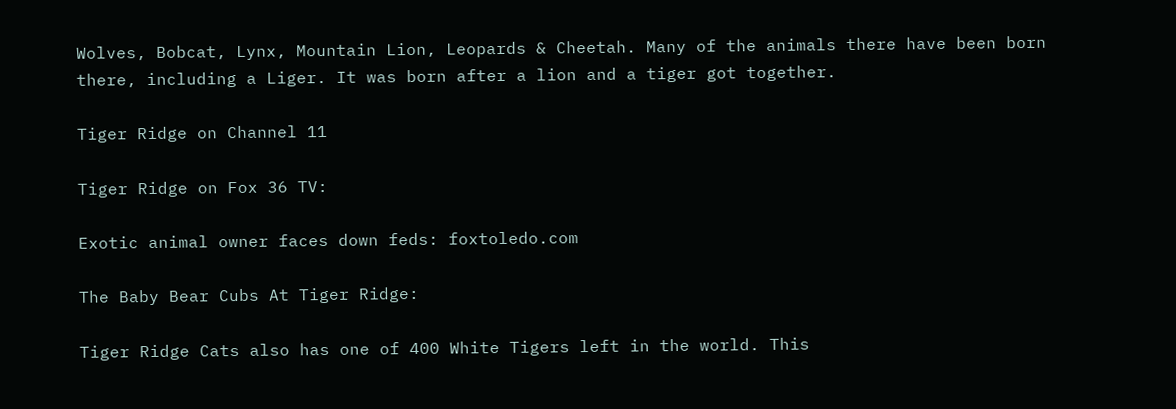Wolves, Bobcat, Lynx, Mountain Lion, Leopards & Cheetah. Many of the animals there have been born there, including a Liger. It was born after a lion and a tiger got together.

Tiger Ridge on Channel 11

Tiger Ridge on Fox 36 TV:

Exotic animal owner faces down feds: foxtoledo.com

The Baby Bear Cubs At Tiger Ridge:

Tiger Ridge Cats also has one of 400 White Tigers left in the world. This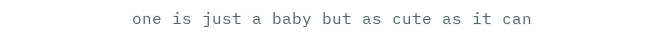one is just a baby but as cute as it can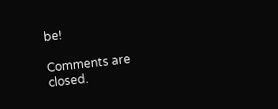be!

Comments are closed.